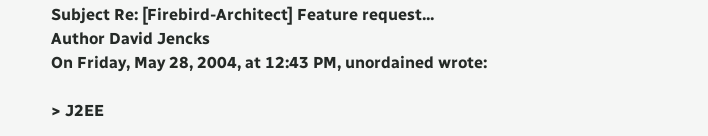Subject Re: [Firebird-Architect] Feature request...
Author David Jencks
On Friday, May 28, 2004, at 12:43 PM, unordained wrote:

> J2EE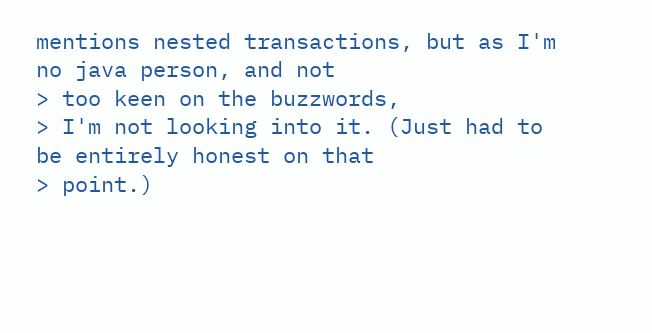mentions nested transactions, but as I'm no java person, and not
> too keen on the buzzwords,
> I'm not looking into it. (Just had to be entirely honest on that
> point.)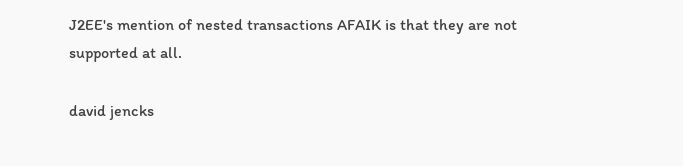J2EE's mention of nested transactions AFAIK is that they are not
supported at all.

david jencks